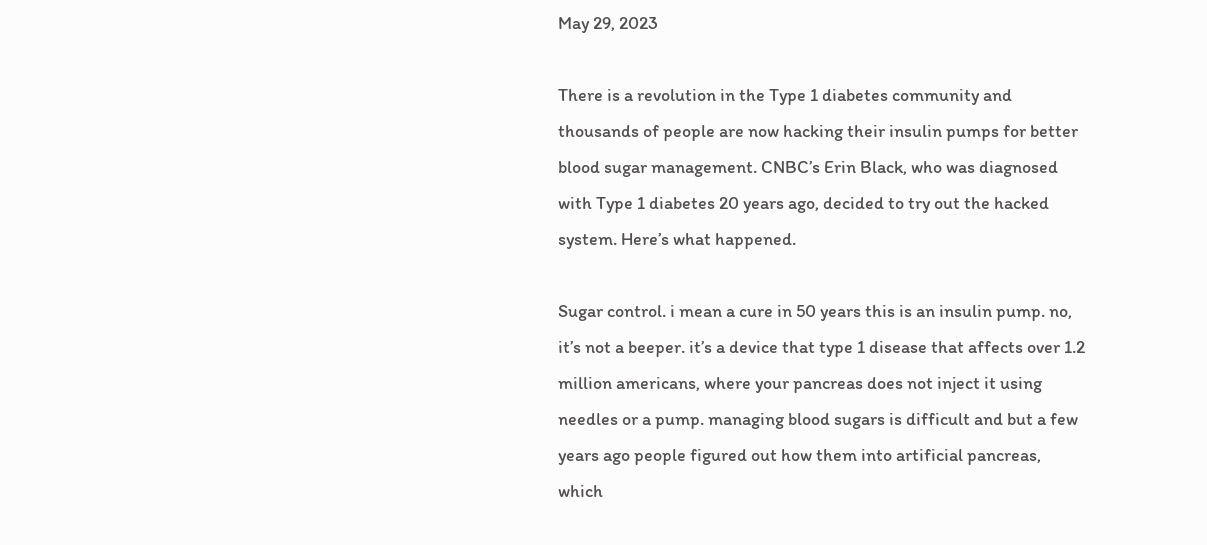May 29, 2023

There is a revolution in the Type 1 diabetes community and thousands of people are now hacking their insulin pumps for better blood sugar management. CNBC’s Erin Black, who was diagnosed with Type 1 diabetes 20 years ago, decided to try out the hacked system. Here’s what happened.

Sugar control. i mean a cure in 50 years this is an insulin pump. no, it’s not a beeper. it’s a device that type 1 disease that affects over 1.2 million americans, where your pancreas does not inject it using needles or a pump. managing blood sugars is difficult and but a few years ago people figured out how them into artificial pancreas, which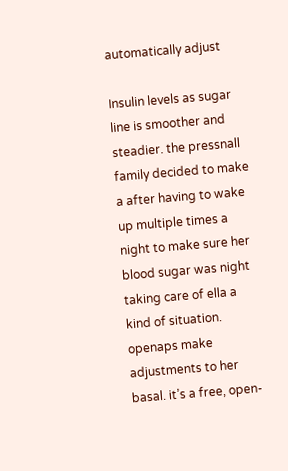automatically adjust

Insulin levels as sugar line is smoother and steadier. the pressnall family decided to make a after having to wake up multiple times a night to make sure her blood sugar was night taking care of ella a kind of situation. openaps make adjustments to her basal. it’s a free, open-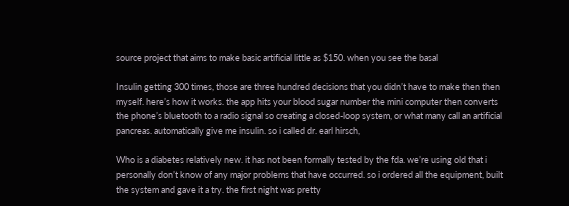source project that aims to make basic artificial little as $150. when you see the basal

Insulin getting 300 times, those are three hundred decisions that you didn’t have to make then then myself. here’s how it works. the app hits your blood sugar number the mini computer then converts the phone’s bluetooth to a radio signal so creating a closed-loop system, or what many call an artificial pancreas. automatically give me insulin. so i called dr. earl hirsch,

Who is a diabetes relatively new. it has not been formally tested by the fda. we’re using old that i personally don’t know of any major problems that have occurred. so i ordered all the equipment, built the system and gave it a try. the first night was pretty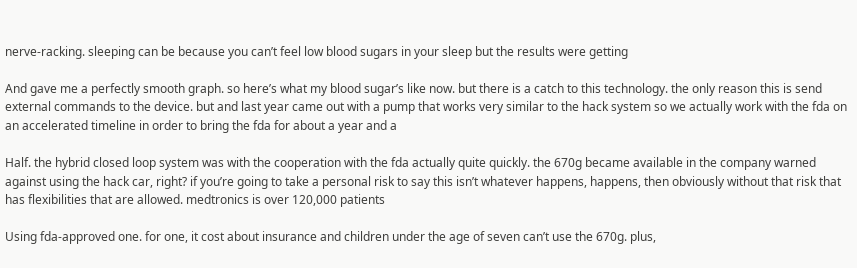nerve-racking. sleeping can be because you can’t feel low blood sugars in your sleep but the results were getting

And gave me a perfectly smooth graph. so here’s what my blood sugar’s like now. but there is a catch to this technology. the only reason this is send external commands to the device. but and last year came out with a pump that works very similar to the hack system so we actually work with the fda on an accelerated timeline in order to bring the fda for about a year and a

Half. the hybrid closed loop system was with the cooperation with the fda actually quite quickly. the 670g became available in the company warned against using the hack car, right? if you’re going to take a personal risk to say this isn’t whatever happens, happens, then obviously without that risk that has flexibilities that are allowed. medtronics is over 120,000 patients

Using fda-approved one. for one, it cost about insurance and children under the age of seven can’t use the 670g. plus,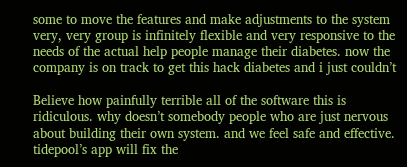some to move the features and make adjustments to the system very, very group is infinitely flexible and very responsive to the needs of the actual help people manage their diabetes. now the company is on track to get this hack diabetes and i just couldn’t

Believe how painfully terrible all of the software this is ridiculous. why doesn’t somebody people who are just nervous about building their own system. and we feel safe and effective. tidepool’s app will fix the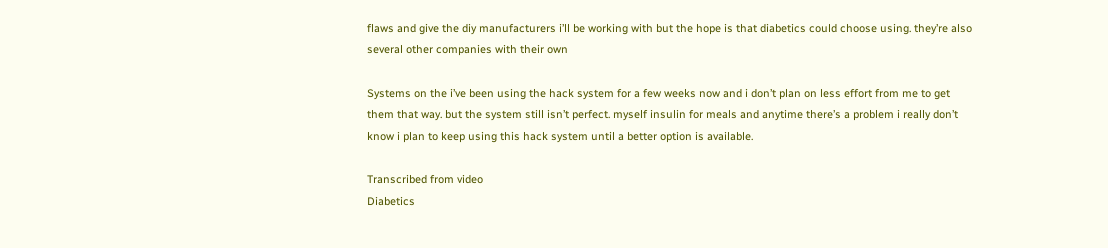flaws and give the diy manufacturers i’ll be working with but the hope is that diabetics could choose using. they’re also several other companies with their own

Systems on the i’ve been using the hack system for a few weeks now and i don’t plan on less effort from me to get them that way. but the system still isn’t perfect. myself insulin for meals and anytime there’s a problem i really don’t know i plan to keep using this hack system until a better option is available.

Transcribed from video
Diabetics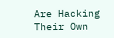Are Hacking Their Own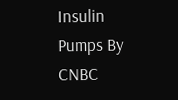Insulin Pumps By CNBC